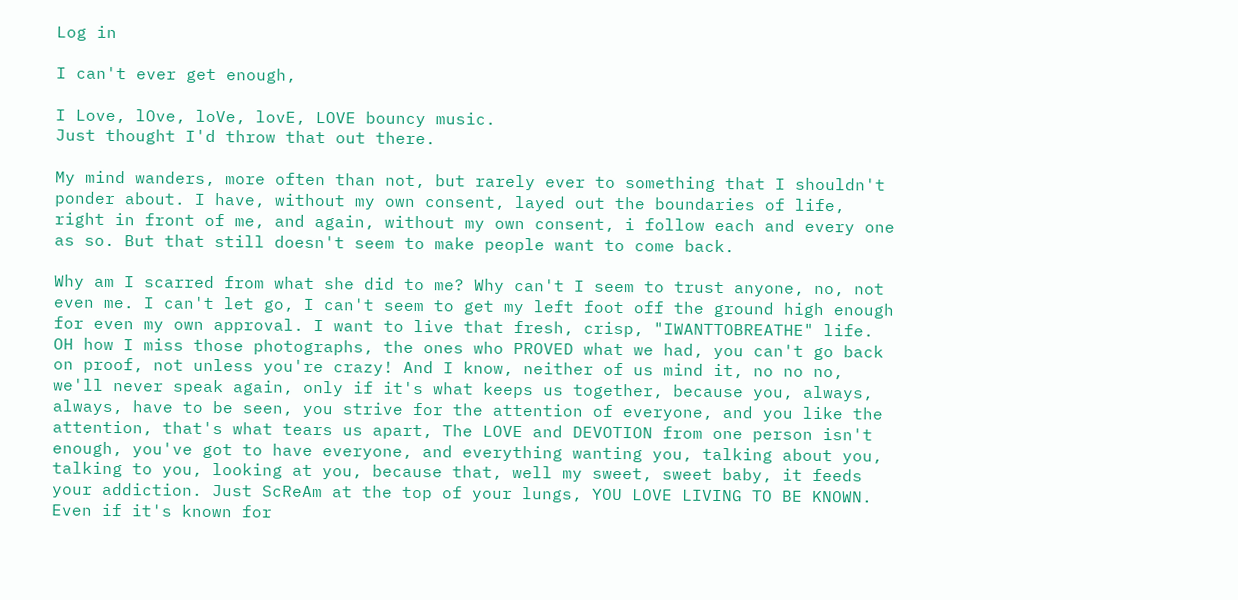Log in

I can't ever get enough,

I Love, lOve, loVe, lovE, LOVE bouncy music.
Just thought I'd throw that out there.

My mind wanders, more often than not, but rarely ever to something that I shouldn't ponder about. I have, without my own consent, layed out the boundaries of life, right in front of me, and again, without my own consent, i follow each and every one as so. But that still doesn't seem to make people want to come back.

Why am I scarred from what she did to me? Why can't I seem to trust anyone, no, not even me. I can't let go, I can't seem to get my left foot off the ground high enough for even my own approval. I want to live that fresh, crisp, "IWANTTOBREATHE" life. OH how I miss those photographs, the ones who PROVED what we had, you can't go back on proof, not unless you're crazy! And I know, neither of us mind it, no no no, we'll never speak again, only if it's what keeps us together, because you, always, always, have to be seen, you strive for the attention of everyone, and you like the attention, that's what tears us apart, The LOVE and DEVOTION from one person isn't enough, you've got to have everyone, and everything wanting you, talking about you, talking to you, looking at you, because that, well my sweet, sweet baby, it feeds your addiction. Just ScReAm at the top of your lungs, YOU LOVE LIVING TO BE KNOWN. Even if it's known for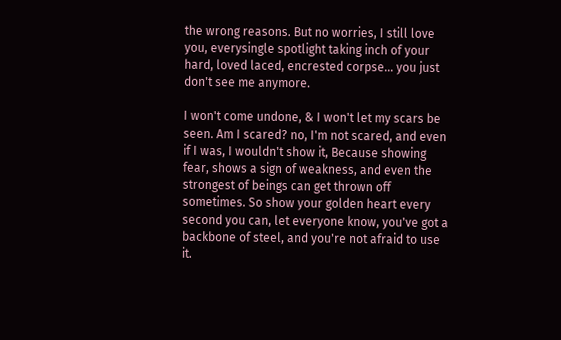the wrong reasons. But no worries, I still love you, everysingle spotlight taking inch of your hard, loved laced, encrested corpse... you just don't see me anymore.

I won't come undone, & I won't let my scars be seen. Am I scared? no, I'm not scared, and even if I was, I wouldn't show it, Because showing fear, shows a sign of weakness, and even the strongest of beings can get thrown off sometimes. So show your golden heart every second you can, let everyone know, you've got a backbone of steel, and you're not afraid to use it.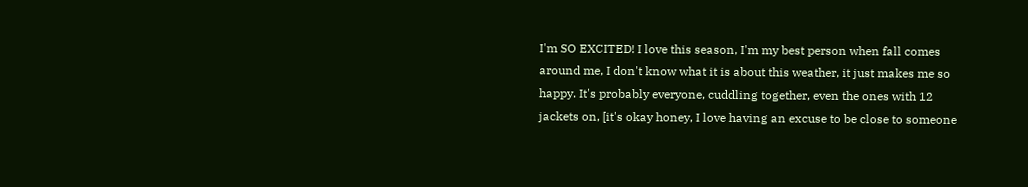I'm SO EXCITED! I love this season, I'm my best person when fall comes around me, I don't know what it is about this weather, it just makes me so happy. It's probably everyone, cuddling together, even the ones with 12 jackets on, [it's okay honey, I love having an excuse to be close to someone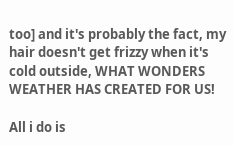too] and it's probably the fact, my hair doesn't get frizzy when it's cold outside, WHAT WONDERS WEATHER HAS CREATED FOR US!

All i do is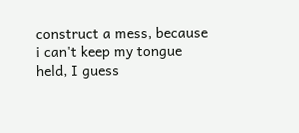construct a mess, because i can't keep my tongue held, I guess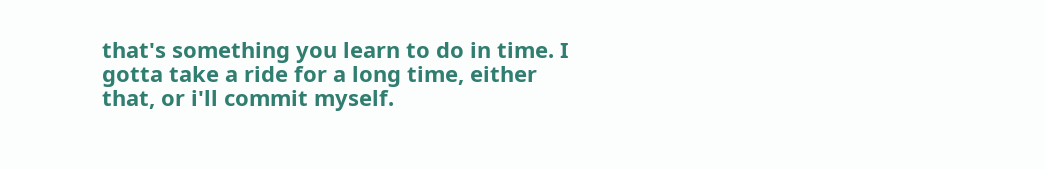that's something you learn to do in time. I gotta take a ride for a long time, either that, or i'll commit myself.